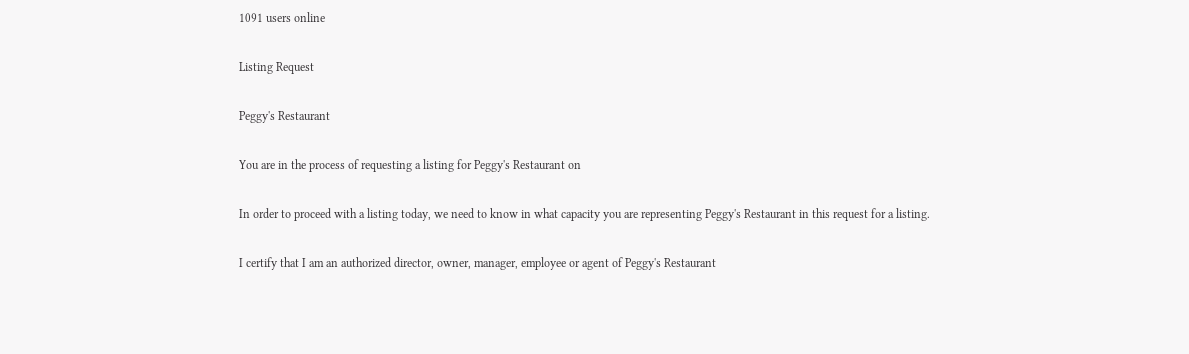1091 users online

Listing Request

Peggy's Restaurant

You are in the process of requesting a listing for Peggy's Restaurant on

In order to proceed with a listing today, we need to know in what capacity you are representing Peggy's Restaurant in this request for a listing.

I certify that I am an authorized director, owner, manager, employee or agent of Peggy's Restaurant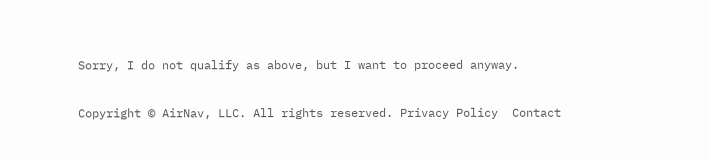Sorry, I do not qualify as above, but I want to proceed anyway.

Copyright © AirNav, LLC. All rights reserved. Privacy Policy  Contact